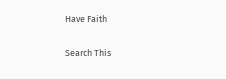Have Faith

Search This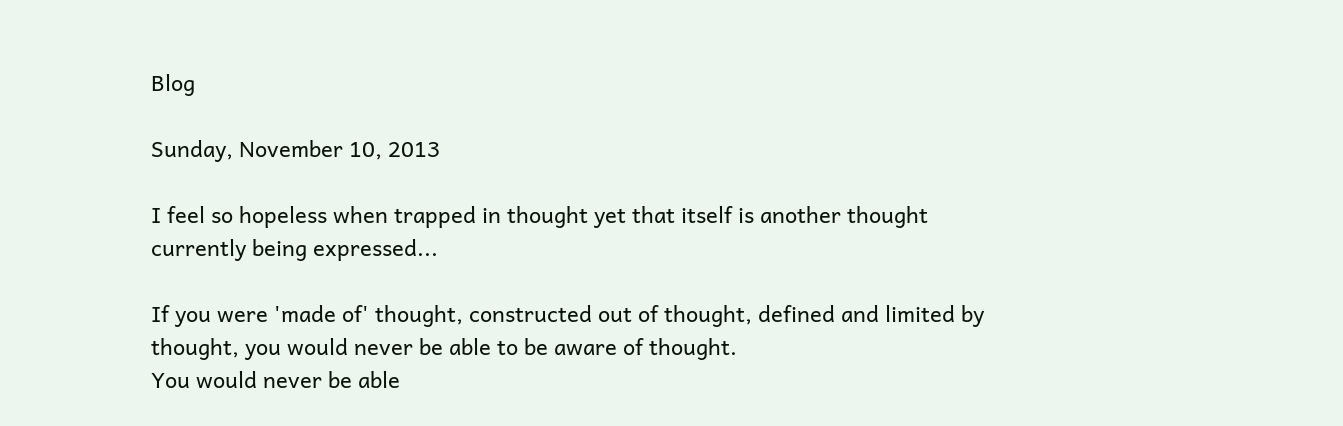Blog

Sunday, November 10, 2013

I feel so hopeless when trapped in thought yet that itself is another thought currently being expressed...

If you were 'made of' thought, constructed out of thought, defined and limited by thought, you would never be able to be aware of thought.
You would never be able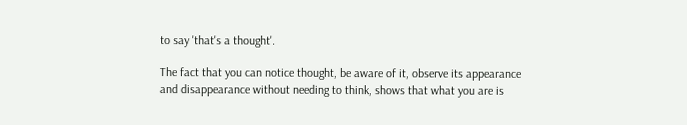to say 'that's a thought'.

The fact that you can notice thought, be aware of it, observe its appearance and disappearance without needing to think, shows that what you are is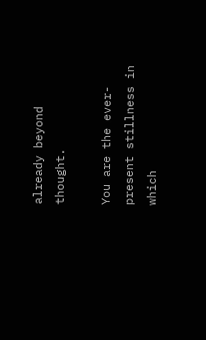already beyond thought.

You are the ever-present stillness in which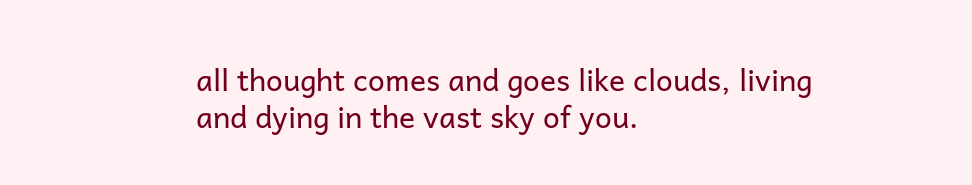all thought comes and goes like clouds, living and dying in the vast sky of you.